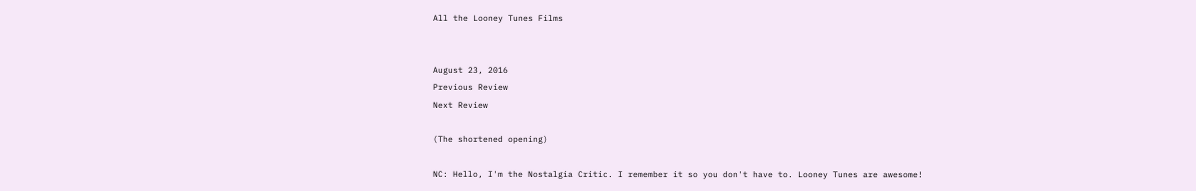All the Looney Tunes Films


August 23, 2016
Previous Review
Next Review

(The shortened opening)

NC: Hello, I'm the Nostalgia Critic. I remember it so you don't have to. Looney Tunes are awesome!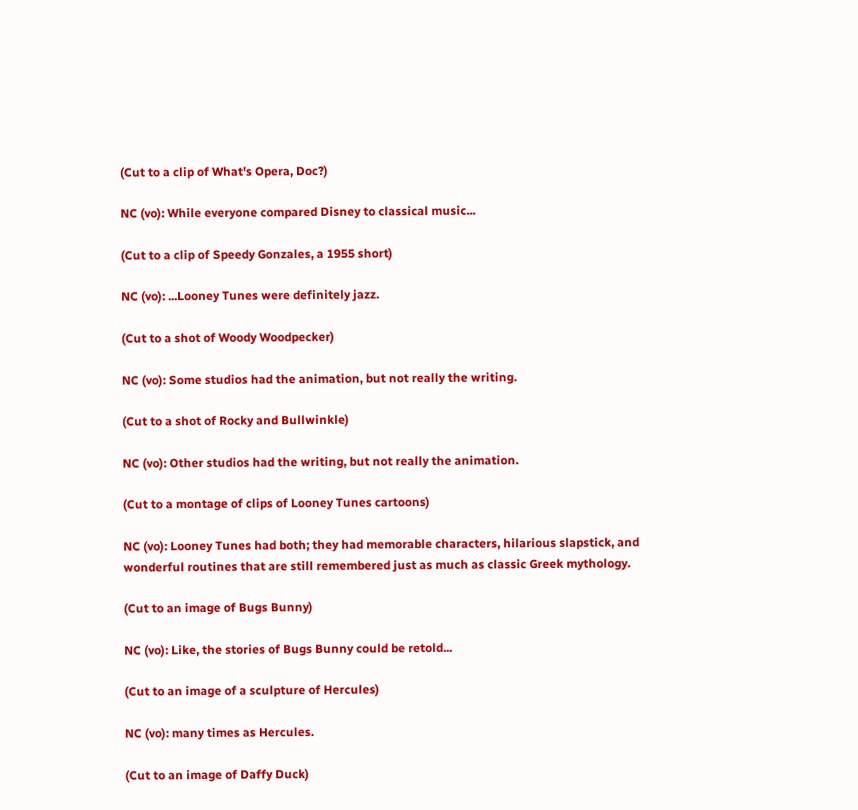(Cut to a clip of What's Opera, Doc?)

NC (vo): While everyone compared Disney to classical music...

(Cut to a clip of Speedy Gonzales, a 1955 short)

NC (vo): ...Looney Tunes were definitely jazz.

(Cut to a shot of Woody Woodpecker)

NC (vo): Some studios had the animation, but not really the writing.

(Cut to a shot of Rocky and Bullwinkle)

NC (vo): Other studios had the writing, but not really the animation.

(Cut to a montage of clips of Looney Tunes cartoons)

NC (vo): Looney Tunes had both; they had memorable characters, hilarious slapstick, and wonderful routines that are still remembered just as much as classic Greek mythology.

(Cut to an image of Bugs Bunny)

NC (vo): Like, the stories of Bugs Bunny could be retold...

(Cut to an image of a sculpture of Hercules)

NC (vo): many times as Hercules.

(Cut to an image of Daffy Duck)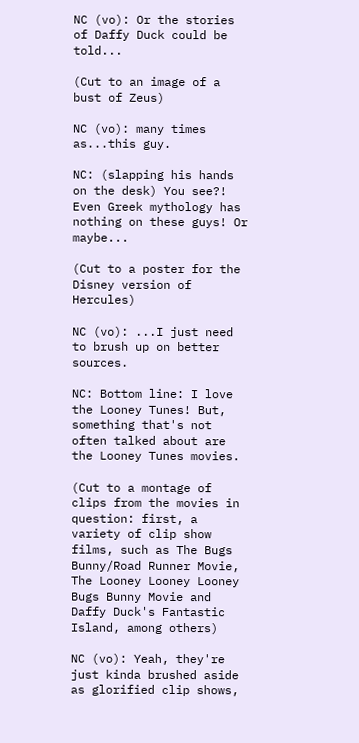NC (vo): Or the stories of Daffy Duck could be told...

(Cut to an image of a bust of Zeus)

NC (vo): many times as...this guy.

NC: (slapping his hands on the desk) You see?! Even Greek mythology has nothing on these guys! Or maybe...

(Cut to a poster for the Disney version of Hercules)

NC (vo): ...I just need to brush up on better sources.

NC: Bottom line: I love the Looney Tunes! But, something that's not often talked about are the Looney Tunes movies.

(Cut to a montage of clips from the movies in question: first, a variety of clip show films, such as The Bugs Bunny/Road Runner Movie, The Looney Looney Looney Bugs Bunny Movie and Daffy Duck's Fantastic Island, among others)

NC (vo): Yeah, they're just kinda brushed aside as glorified clip shows,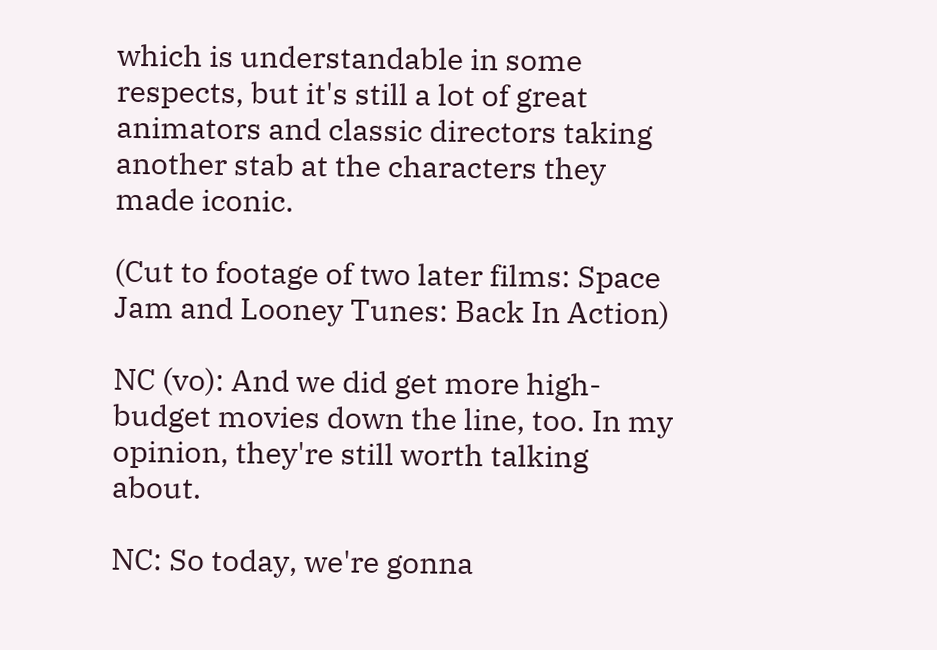which is understandable in some respects, but it's still a lot of great animators and classic directors taking another stab at the characters they made iconic.

(Cut to footage of two later films: Space Jam and Looney Tunes: Back In Action)

NC (vo): And we did get more high-budget movies down the line, too. In my opinion, they're still worth talking about.

NC: So today, we're gonna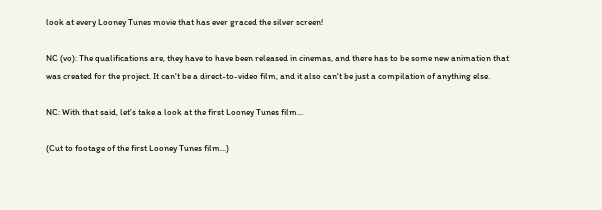look at every Looney Tunes movie that has ever graced the silver screen!

NC (vo): The qualifications are, they have to have been released in cinemas, and there has to be some new animation that was created for the project. It can't be a direct-to-video film, and it also can't be just a compilation of anything else.

NC: With that said, let's take a look at the first Looney Tunes film...

(Cut to footage of the first Looney Tunes film...)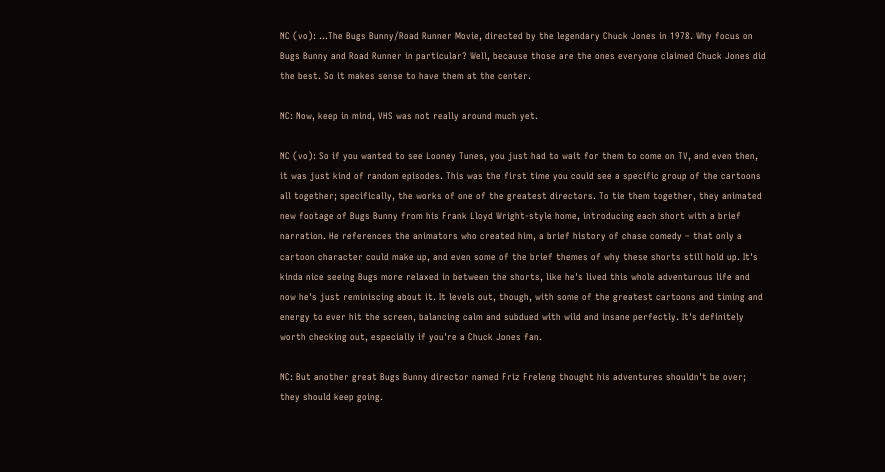NC (vo): ...The Bugs Bunny/Road Runner Movie, directed by the legendary Chuck Jones in 1978. Why focus on Bugs Bunny and Road Runner in particular? Well, because those are the ones everyone claimed Chuck Jones did the best. So it makes sense to have them at the center.

NC: Now, keep in mind, VHS was not really around much yet.

NC (vo): So if you wanted to see Looney Tunes, you just had to wait for them to come on TV, and even then, it was just kind of random episodes. This was the first time you could see a specific group of the cartoons all together; specifically, the works of one of the greatest directors. To tie them together, they animated new footage of Bugs Bunny from his Frank Lloyd Wright-style home, introducing each short with a brief narration. He references the animators who created him, a brief history of chase comedy – that only a cartoon character could make up, and even some of the brief themes of why these shorts still hold up. It's kinda nice seeing Bugs more relaxed in between the shorts, like he's lived this whole adventurous life and now he's just reminiscing about it. It levels out, though, with some of the greatest cartoons and timing and energy to ever hit the screen, balancing calm and subdued with wild and insane perfectly. It's definitely worth checking out, especially if you're a Chuck Jones fan.

NC: But another great Bugs Bunny director named Friz Freleng thought his adventures shouldn't be over; they should keep going.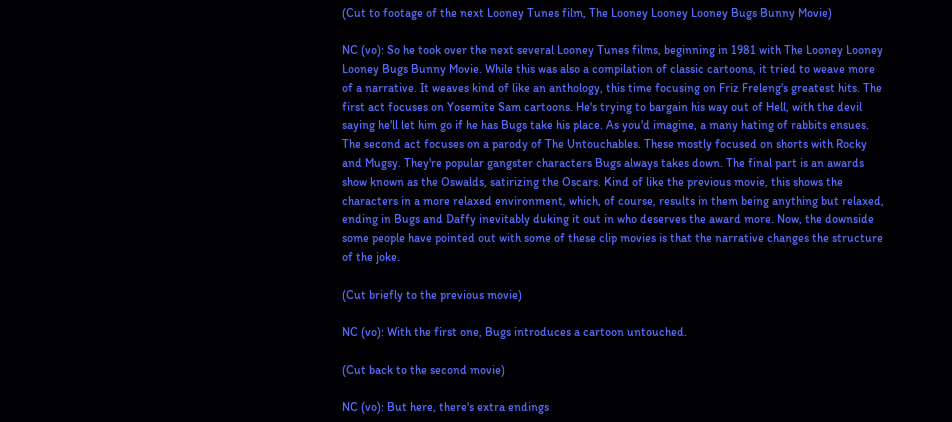(Cut to footage of the next Looney Tunes film, The Looney Looney Looney Bugs Bunny Movie)

NC (vo): So he took over the next several Looney Tunes films, beginning in 1981 with The Looney Looney Looney Bugs Bunny Movie. While this was also a compilation of classic cartoons, it tried to weave more of a narrative. It weaves kind of like an anthology, this time focusing on Friz Freleng's greatest hits. The first act focuses on Yosemite Sam cartoons. He's trying to bargain his way out of Hell, with the devil saying he'll let him go if he has Bugs take his place. As you'd imagine, a many hating of rabbits ensues. The second act focuses on a parody of The Untouchables. These mostly focused on shorts with Rocky and Mugsy. They're popular gangster characters Bugs always takes down. The final part is an awards show known as the Oswalds, satirizing the Oscars. Kind of like the previous movie, this shows the characters in a more relaxed environment, which, of course, results in them being anything but relaxed, ending in Bugs and Daffy inevitably duking it out in who deserves the award more. Now, the downside some people have pointed out with some of these clip movies is that the narrative changes the structure of the joke.

(Cut briefly to the previous movie)

NC (vo): With the first one, Bugs introduces a cartoon untouched.

(Cut back to the second movie)

NC (vo): But here, there's extra endings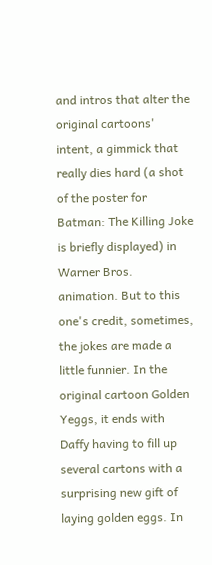and intros that alter the original cartoons' intent, a gimmick that really dies hard (a shot of the poster for Batman: The Killing Joke is briefly displayed) in Warner Bros. animation. But to this one's credit, sometimes, the jokes are made a little funnier. In the original cartoon Golden Yeggs, it ends with Daffy having to fill up several cartons with a surprising new gift of laying golden eggs. In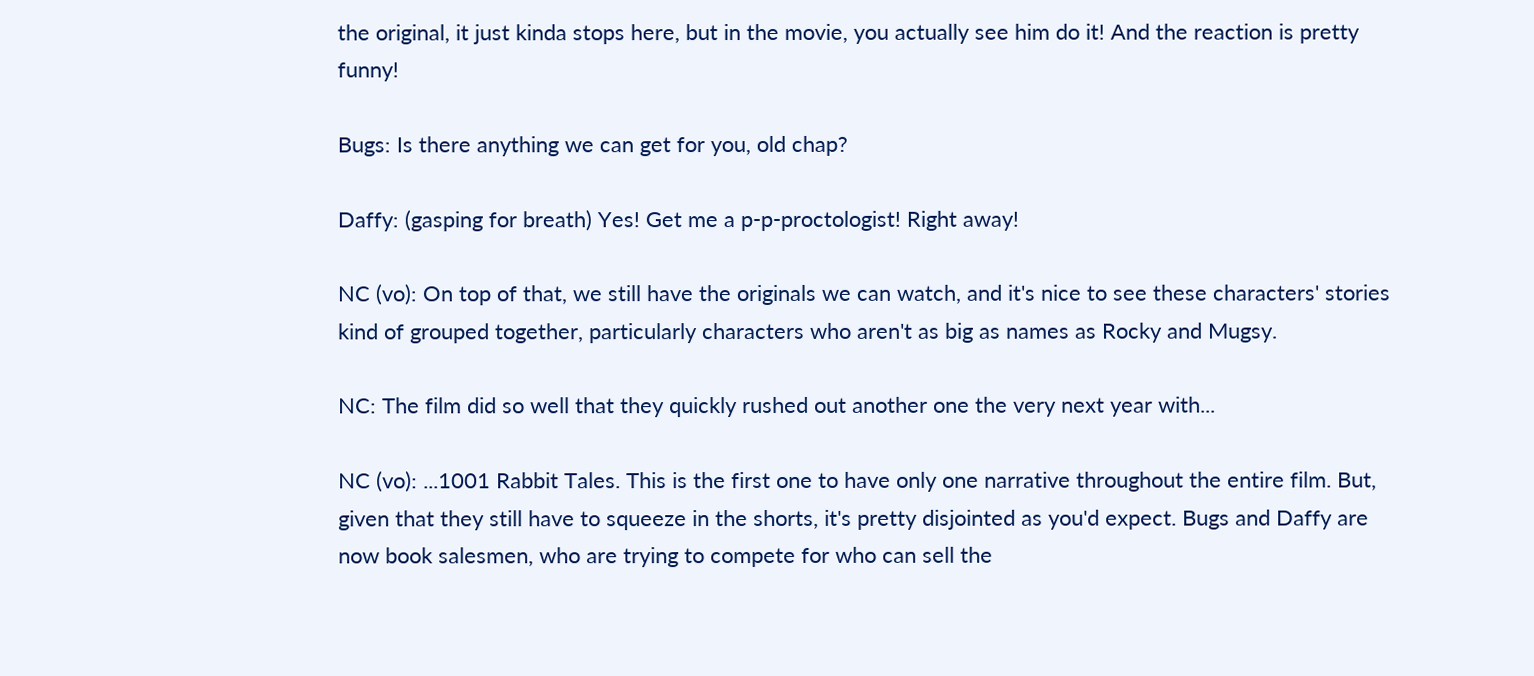the original, it just kinda stops here, but in the movie, you actually see him do it! And the reaction is pretty funny!

Bugs: Is there anything we can get for you, old chap?

Daffy: (gasping for breath) Yes! Get me a p-p-proctologist! Right away!

NC (vo): On top of that, we still have the originals we can watch, and it's nice to see these characters' stories kind of grouped together, particularly characters who aren't as big as names as Rocky and Mugsy.

NC: The film did so well that they quickly rushed out another one the very next year with...

NC (vo): ...1001 Rabbit Tales. This is the first one to have only one narrative throughout the entire film. But, given that they still have to squeeze in the shorts, it's pretty disjointed as you'd expect. Bugs and Daffy are now book salesmen, who are trying to compete for who can sell the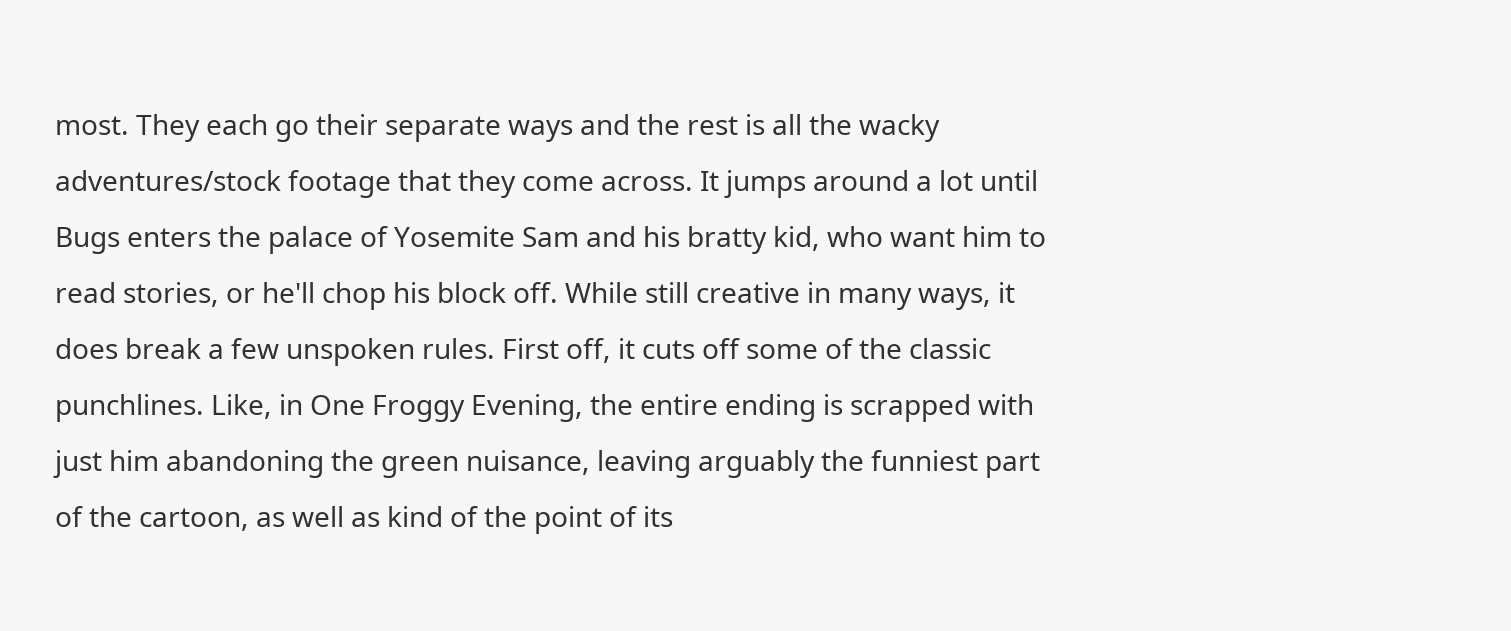most. They each go their separate ways and the rest is all the wacky adventures/stock footage that they come across. It jumps around a lot until Bugs enters the palace of Yosemite Sam and his bratty kid, who want him to read stories, or he'll chop his block off. While still creative in many ways, it does break a few unspoken rules. First off, it cuts off some of the classic punchlines. Like, in One Froggy Evening, the entire ending is scrapped with just him abandoning the green nuisance, leaving arguably the funniest part of the cartoon, as well as kind of the point of its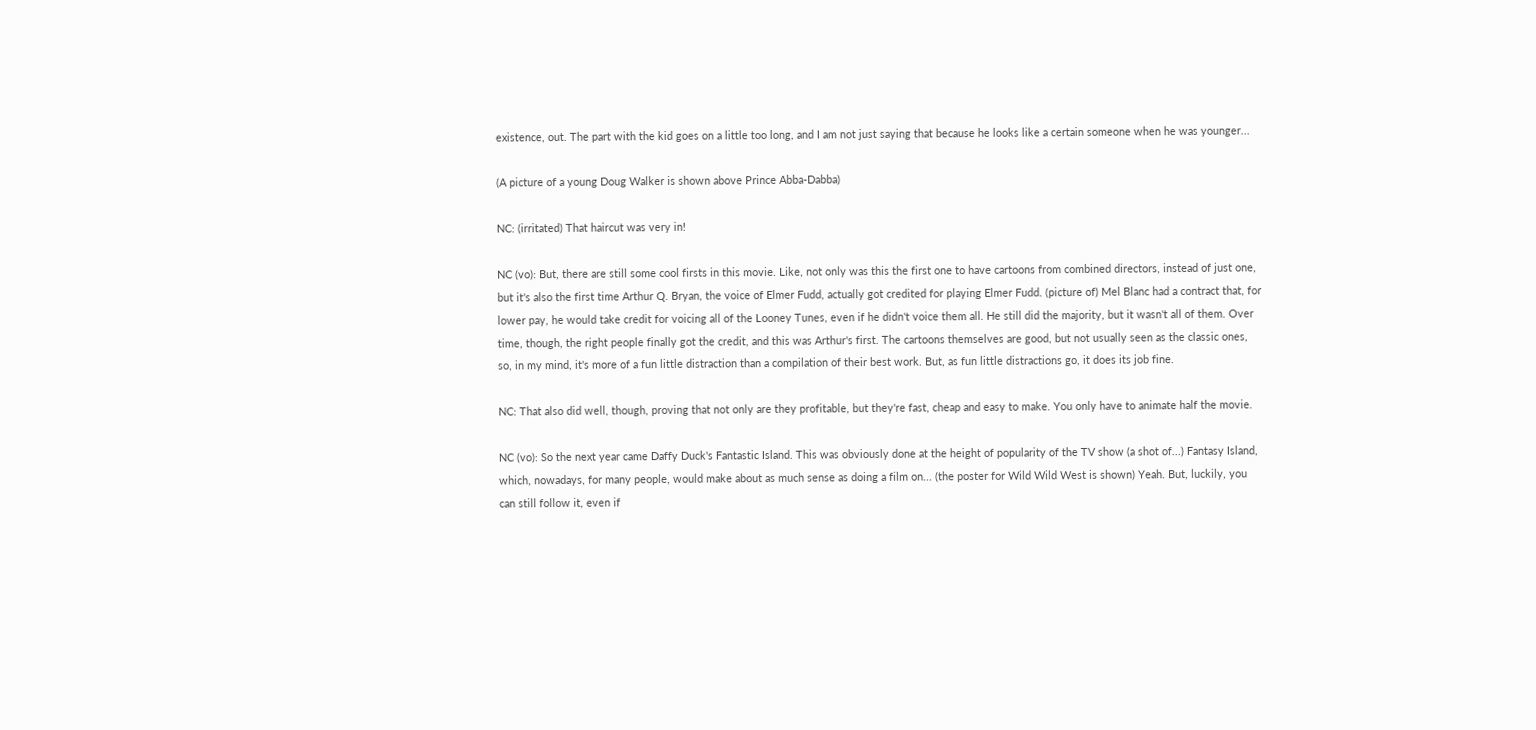existence, out. The part with the kid goes on a little too long, and I am not just saying that because he looks like a certain someone when he was younger...

(A picture of a young Doug Walker is shown above Prince Abba-Dabba)

NC: (irritated) That haircut was very in!

NC (vo): But, there are still some cool firsts in this movie. Like, not only was this the first one to have cartoons from combined directors, instead of just one, but it's also the first time Arthur Q. Bryan, the voice of Elmer Fudd, actually got credited for playing Elmer Fudd. (picture of) Mel Blanc had a contract that, for lower pay, he would take credit for voicing all of the Looney Tunes, even if he didn't voice them all. He still did the majority, but it wasn't all of them. Over time, though, the right people finally got the credit, and this was Arthur's first. The cartoons themselves are good, but not usually seen as the classic ones, so, in my mind, it's more of a fun little distraction than a compilation of their best work. But, as fun little distractions go, it does its job fine.

NC: That also did well, though, proving that not only are they profitable, but they're fast, cheap and easy to make. You only have to animate half the movie.

NC (vo): So the next year came Daffy Duck's Fantastic Island. This was obviously done at the height of popularity of the TV show (a shot of...) Fantasy Island, which, nowadays, for many people, would make about as much sense as doing a film on... (the poster for Wild Wild West is shown) Yeah. But, luckily, you can still follow it, even if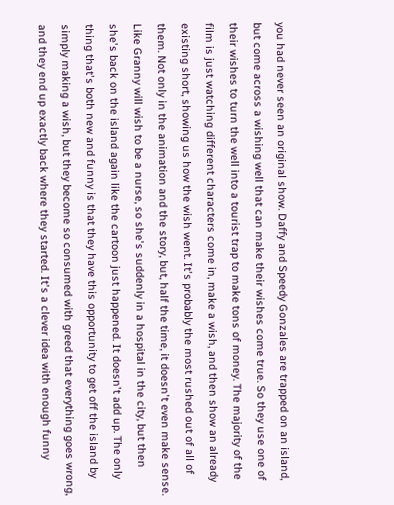you had never seen an original show. Daffy and Speedy Gonzales are trapped on an island, but come across a wishing well that can make their wishes come true. So they use one of their wishes to turn the well into a tourist trap to make tons of money. The majority of the film is just watching different characters come in, make a wish, and then show an already existing short, showing us how the wish went. It's probably the most rushed out of all of them. Not only in the animation and the story, but, half the time, it doesn't even make sense. Like Granny will wish to be a nurse, so she's suddenly in a hospital in the city, but then she's back on the island again like the cartoon just happened. It doesn't add up. The only thing that's both new and funny is that they have this opportunity to get off the island by simply making a wish, but they become so consumed with greed that everything goes wrong, and they end up exactly back where they started. It's a clever idea with enough funny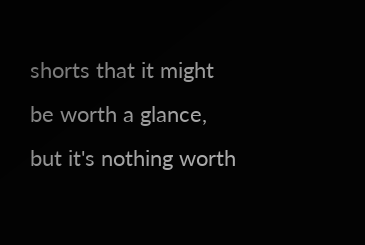shorts that it might be worth a glance, but it's nothing worth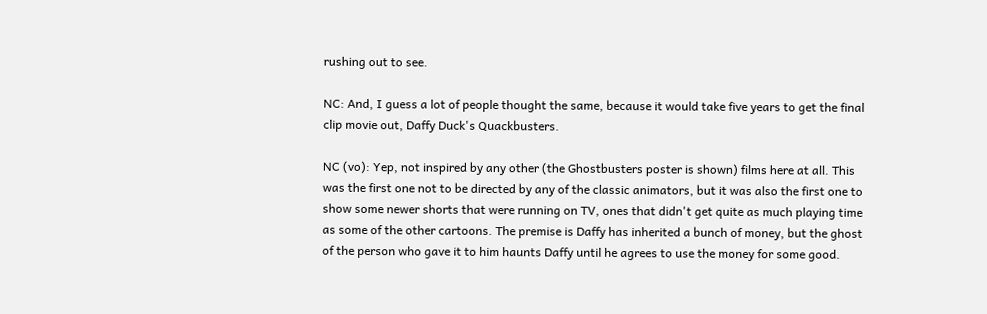rushing out to see.

NC: And, I guess a lot of people thought the same, because it would take five years to get the final clip movie out, Daffy Duck's Quackbusters.

NC (vo): Yep, not inspired by any other (the Ghostbusters poster is shown) films here at all. This was the first one not to be directed by any of the classic animators, but it was also the first one to show some newer shorts that were running on TV, ones that didn't get quite as much playing time as some of the other cartoons. The premise is Daffy has inherited a bunch of money, but the ghost of the person who gave it to him haunts Daffy until he agrees to use the money for some good.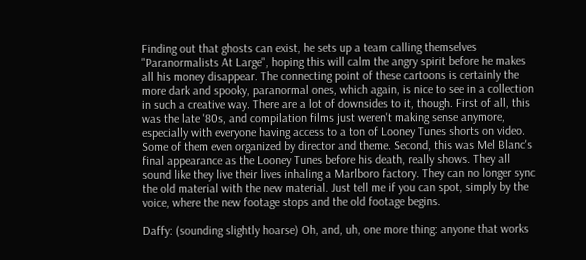Finding out that ghosts can exist, he sets up a team calling themselves "Paranormalists At Large", hoping this will calm the angry spirit before he makes all his money disappear. The connecting point of these cartoons is certainly the more dark and spooky, paranormal ones, which again, is nice to see in a collection in such a creative way. There are a lot of downsides to it, though. First of all, this was the late '80s, and compilation films just weren't making sense anymore, especially with everyone having access to a ton of Looney Tunes shorts on video. Some of them even organized by director and theme. Second, this was Mel Blanc's final appearance as the Looney Tunes before his death, really shows. They all sound like they live their lives inhaling a Marlboro factory. They can no longer sync the old material with the new material. Just tell me if you can spot, simply by the voice, where the new footage stops and the old footage begins.

Daffy: (sounding slightly hoarse) Oh, and, uh, one more thing: anyone that works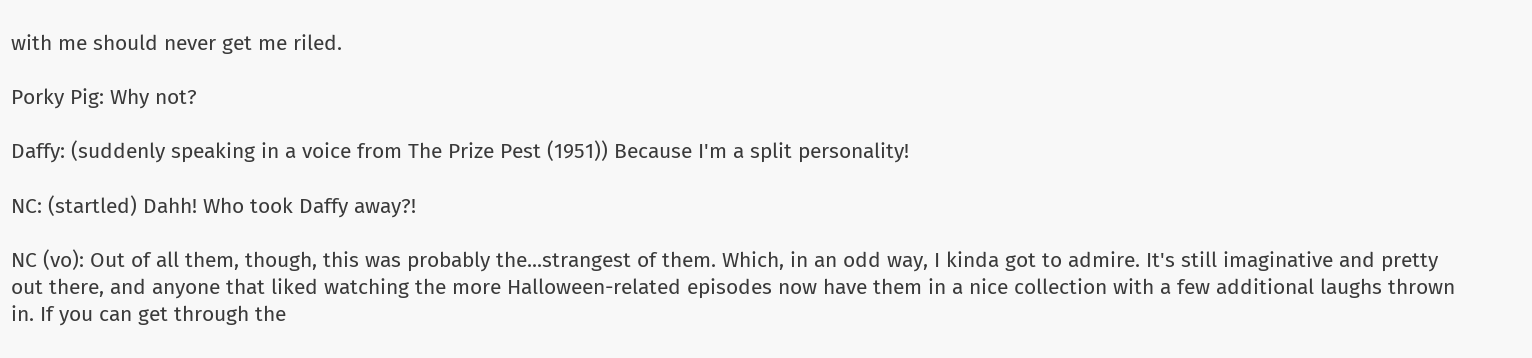with me should never get me riled.

Porky Pig: Why not?

Daffy: (suddenly speaking in a voice from The Prize Pest (1951)) Because I'm a split personality!

NC: (startled) Dahh! Who took Daffy away?!

NC (vo): Out of all them, though, this was probably the...strangest of them. Which, in an odd way, I kinda got to admire. It's still imaginative and pretty out there, and anyone that liked watching the more Halloween-related episodes now have them in a nice collection with a few additional laughs thrown in. If you can get through the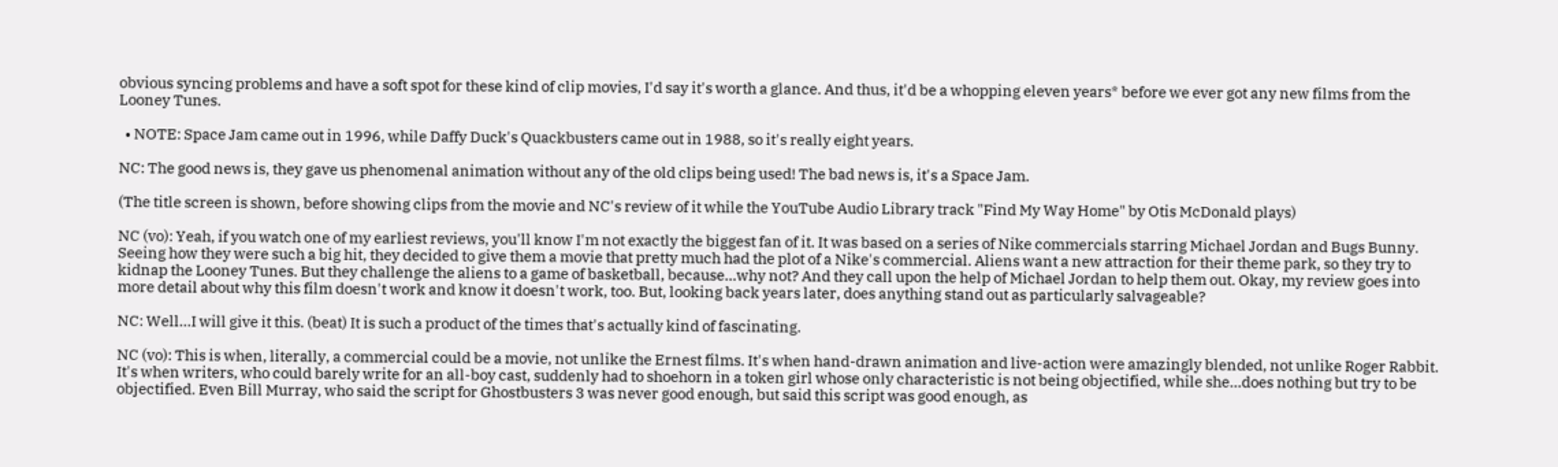obvious syncing problems and have a soft spot for these kind of clip movies, I'd say it's worth a glance. And thus, it'd be a whopping eleven years* before we ever got any new films from the Looney Tunes.

  • NOTE: Space Jam came out in 1996, while Daffy Duck's Quackbusters came out in 1988, so it's really eight years.

NC: The good news is, they gave us phenomenal animation without any of the old clips being used! The bad news is, it's a Space Jam.

(The title screen is shown, before showing clips from the movie and NC's review of it while the YouTube Audio Library track "Find My Way Home" by Otis McDonald plays)

NC (vo): Yeah, if you watch one of my earliest reviews, you'll know I'm not exactly the biggest fan of it. It was based on a series of Nike commercials starring Michael Jordan and Bugs Bunny. Seeing how they were such a big hit, they decided to give them a movie that pretty much had the plot of a Nike's commercial. Aliens want a new attraction for their theme park, so they try to kidnap the Looney Tunes. But they challenge the aliens to a game of basketball, because...why not? And they call upon the help of Michael Jordan to help them out. Okay, my review goes into more detail about why this film doesn't work and know it doesn't work, too. But, looking back years later, does anything stand out as particularly salvageable?

NC: Well...I will give it this. (beat) It is such a product of the times that's actually kind of fascinating.

NC (vo): This is when, literally, a commercial could be a movie, not unlike the Ernest films. It's when hand-drawn animation and live-action were amazingly blended, not unlike Roger Rabbit. It's when writers, who could barely write for an all-boy cast, suddenly had to shoehorn in a token girl whose only characteristic is not being objectified, while she...does nothing but try to be objectified. Even Bill Murray, who said the script for Ghostbusters 3 was never good enough, but said this script was good enough, as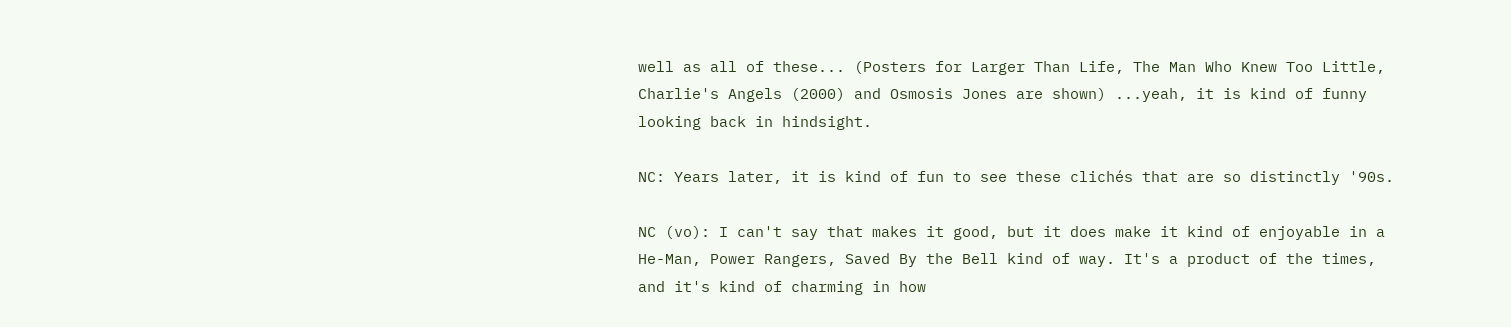well as all of these... (Posters for Larger Than Life, The Man Who Knew Too Little, Charlie's Angels (2000) and Osmosis Jones are shown) ...yeah, it is kind of funny looking back in hindsight.

NC: Years later, it is kind of fun to see these clichés that are so distinctly '90s.

NC (vo): I can't say that makes it good, but it does make it kind of enjoyable in a He-Man, Power Rangers, Saved By the Bell kind of way. It's a product of the times, and it's kind of charming in how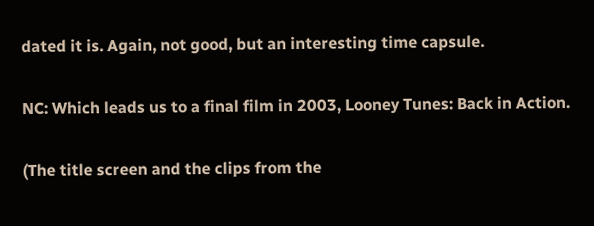dated it is. Again, not good, but an interesting time capsule.

NC: Which leads us to a final film in 2003, Looney Tunes: Back in Action.

(The title screen and the clips from the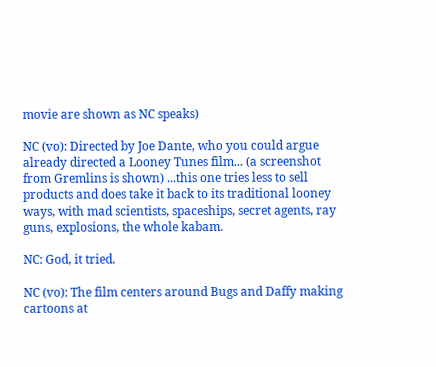movie are shown as NC speaks)

NC (vo): Directed by Joe Dante, who you could argue already directed a Looney Tunes film... (a screenshot from Gremlins is shown) ...this one tries less to sell products and does take it back to its traditional looney ways, with mad scientists, spaceships, secret agents, ray guns, explosions, the whole kabam.

NC: God, it tried.

NC (vo): The film centers around Bugs and Daffy making cartoons at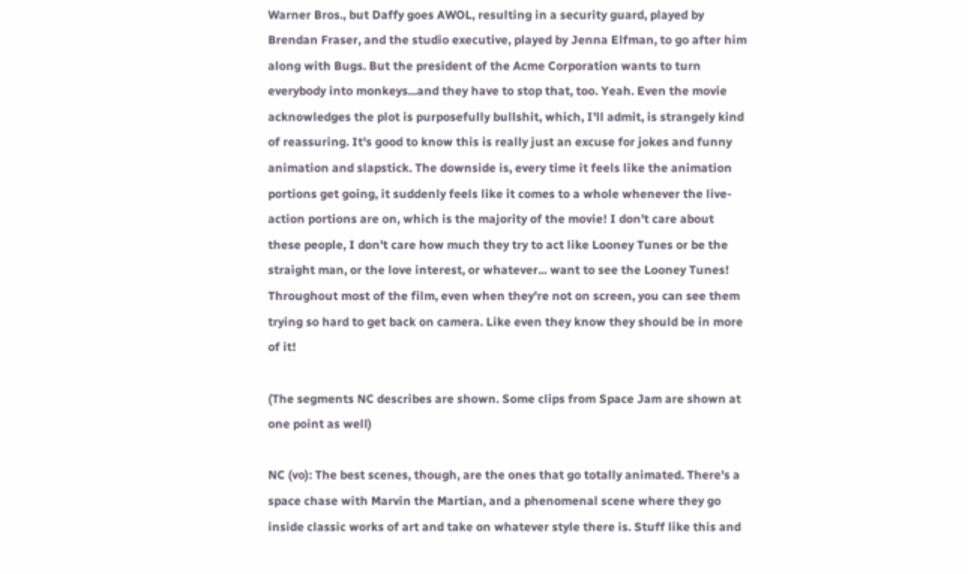Warner Bros., but Daffy goes AWOL, resulting in a security guard, played by Brendan Fraser, and the studio executive, played by Jenna Elfman, to go after him along with Bugs. But the president of the Acme Corporation wants to turn everybody into monkeys...and they have to stop that, too. Yeah. Even the movie acknowledges the plot is purposefully bullshit, which, I'll admit, is strangely kind of reassuring. It's good to know this is really just an excuse for jokes and funny animation and slapstick. The downside is, every time it feels like the animation portions get going, it suddenly feels like it comes to a whole whenever the live-action portions are on, which is the majority of the movie! I don't care about these people, I don't care how much they try to act like Looney Tunes or be the straight man, or the love interest, or whatever... want to see the Looney Tunes! Throughout most of the film, even when they're not on screen, you can see them trying so hard to get back on camera. Like even they know they should be in more of it!

(The segments NC describes are shown. Some clips from Space Jam are shown at one point as well)

NC (vo): The best scenes, though, are the ones that go totally animated. There's a space chase with Marvin the Martian, and a phenomenal scene where they go inside classic works of art and take on whatever style there is. Stuff like this and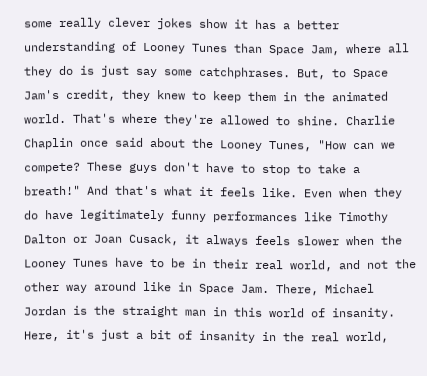some really clever jokes show it has a better understanding of Looney Tunes than Space Jam, where all they do is just say some catchphrases. But, to Space Jam's credit, they knew to keep them in the animated world. That's where they're allowed to shine. Charlie Chaplin once said about the Looney Tunes, "How can we compete? These guys don't have to stop to take a breath!" And that's what it feels like. Even when they do have legitimately funny performances like Timothy Dalton or Joan Cusack, it always feels slower when the Looney Tunes have to be in their real world, and not the other way around like in Space Jam. There, Michael Jordan is the straight man in this world of insanity. Here, it's just a bit of insanity in the real world,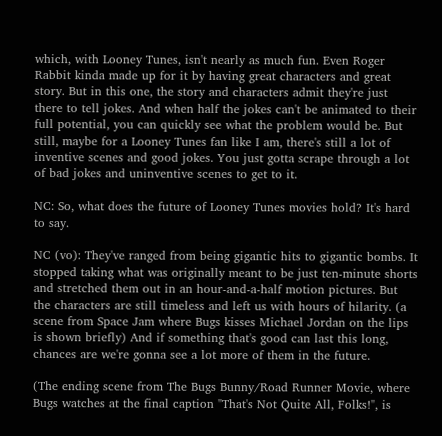which, with Looney Tunes, isn't nearly as much fun. Even Roger Rabbit kinda made up for it by having great characters and great story. But in this one, the story and characters admit they're just there to tell jokes. And when half the jokes can't be animated to their full potential, you can quickly see what the problem would be. But still, maybe for a Looney Tunes fan like I am, there's still a lot of inventive scenes and good jokes. You just gotta scrape through a lot of bad jokes and uninventive scenes to get to it.

NC: So, what does the future of Looney Tunes movies hold? It's hard to say.

NC (vo): They've ranged from being gigantic hits to gigantic bombs. It stopped taking what was originally meant to be just ten-minute shorts and stretched them out in an hour-and-a-half motion pictures. But the characters are still timeless and left us with hours of hilarity. (a scene from Space Jam where Bugs kisses Michael Jordan on the lips is shown briefly) And if something that's good can last this long, chances are we're gonna see a lot more of them in the future.

(The ending scene from The Bugs Bunny/Road Runner Movie, where Bugs watches at the final caption "That's Not Quite All, Folks!", is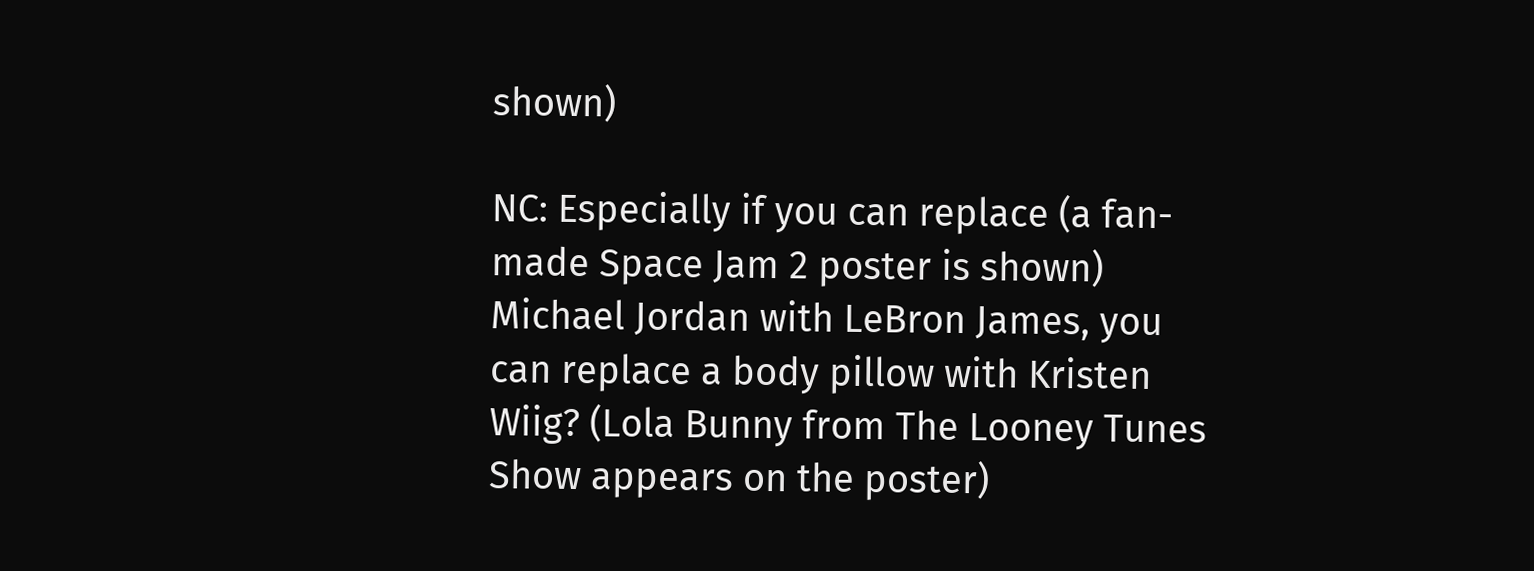shown)

NC: Especially if you can replace (a fan-made Space Jam 2 poster is shown) Michael Jordan with LeBron James, you can replace a body pillow with Kristen Wiig? (Lola Bunny from The Looney Tunes Show appears on the poster)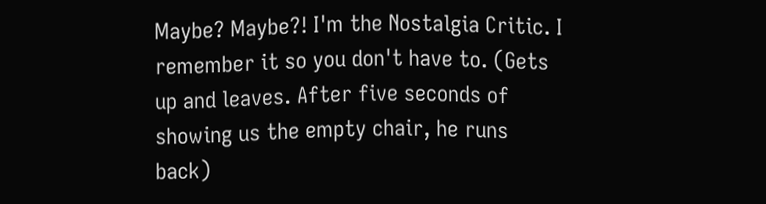Maybe? Maybe?! I'm the Nostalgia Critic. I remember it so you don't have to. (Gets up and leaves. After five seconds of showing us the empty chair, he runs back)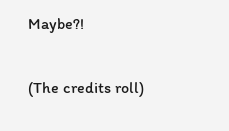Maybe?!

(The credits roll)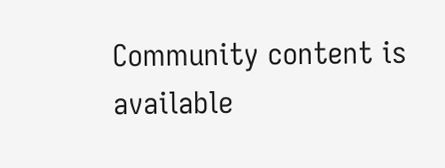Community content is available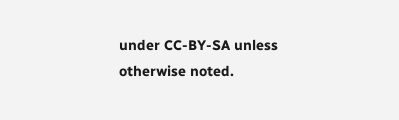under CC-BY-SA unless otherwise noted.